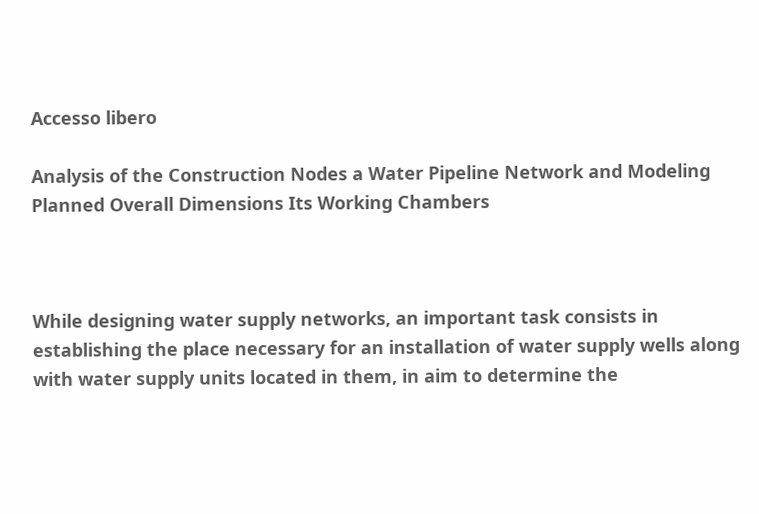Accesso libero

Analysis of the Construction Nodes a Water Pipeline Network and Modeling Planned Overall Dimensions Its Working Chambers



While designing water supply networks, an important task consists in establishing the place necessary for an installation of water supply wells along with water supply units located in them, in aim to determine the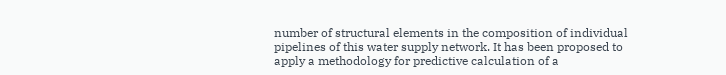number of structural elements in the composition of individual pipelines of this water supply network. It has been proposed to apply a methodology for predictive calculation of a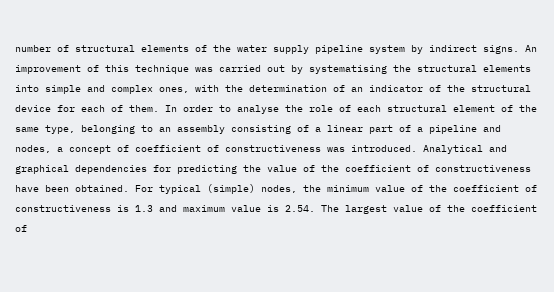number of structural elements of the water supply pipeline system by indirect signs. An improvement of this technique was carried out by systematising the structural elements into simple and complex ones, with the determination of an indicator of the structural device for each of them. In order to analyse the role of each structural element of the same type, belonging to an assembly consisting of a linear part of a pipeline and nodes, a concept of coefficient of constructiveness was introduced. Analytical and graphical dependencies for predicting the value of the coefficient of constructiveness have been obtained. For typical (simple) nodes, the minimum value of the coefficient of constructiveness is 1.3 and maximum value is 2.54. The largest value of the coefficient of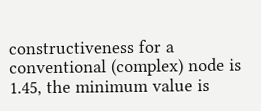constructiveness for a conventional (complex) node is 1.45, the minimum value is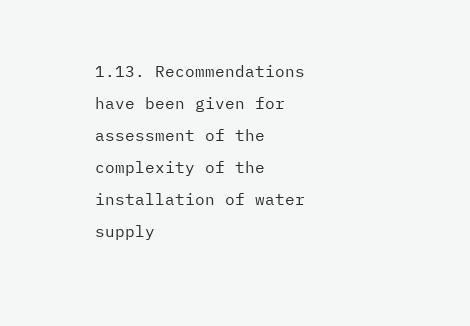1.13. Recommendations have been given for assessment of the complexity of the installation of water supply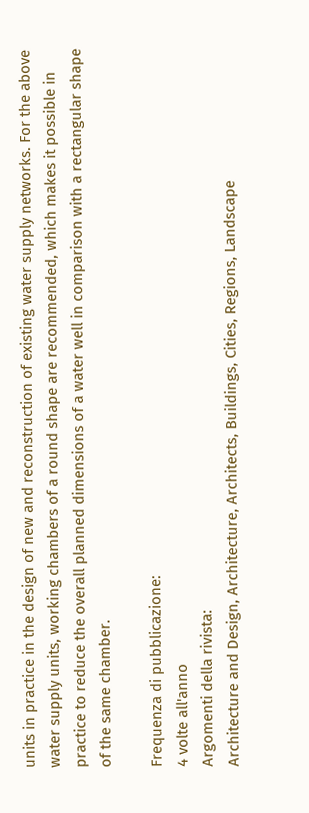units in practice in the design of new and reconstruction of existing water supply networks. For the above water supply units, working chambers of a round shape are recommended, which makes it possible in practice to reduce the overall planned dimensions of a water well in comparison with a rectangular shape of the same chamber.

Frequenza di pubblicazione:
4 volte all'anno
Argomenti della rivista:
Architecture and Design, Architecture, Architects, Buildings, Cities, Regions, Landscape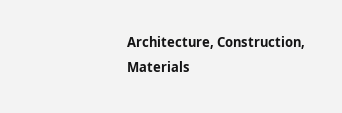Architecture, Construction, Materials